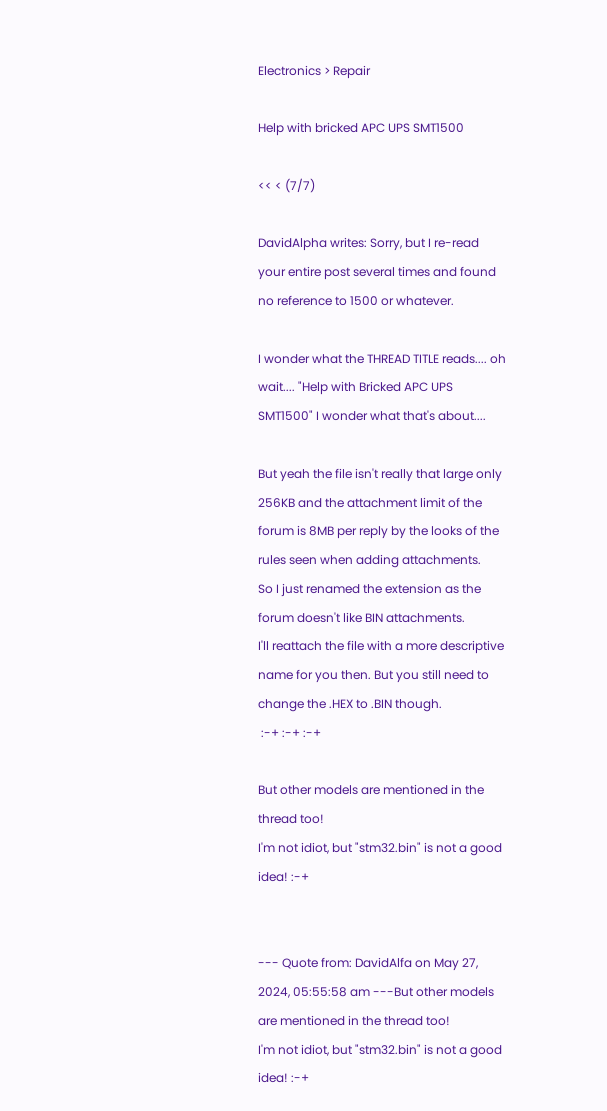Electronics > Repair

Help with bricked APC UPS SMT1500

<< < (7/7)

DavidAlpha writes: Sorry, but I re-read your entire post several times and found no reference to 1500 or whatever.

I wonder what the THREAD TITLE reads.... oh wait.... "Help with Bricked APC UPS SMT1500" I wonder what that's about....

But yeah the file isn't really that large only 256KB and the attachment limit of the forum is 8MB per reply by the looks of the rules seen when adding attachments.
So I just renamed the extension as the forum doesn't like BIN attachments.
I'll reattach the file with a more descriptive name for you then. But you still need to change the .HEX to .BIN though.
 :-+ :-+ :-+

But other models are mentioned in the thread too!
I'm not idiot, but "stm32.bin" is not a good idea! :-+


--- Quote from: DavidAlfa on May 27, 2024, 05:55:58 am ---But other models are mentioned in the thread too!
I'm not idiot, but "stm32.bin" is not a good idea! :-+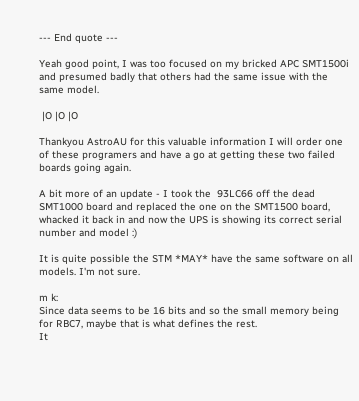--- End quote ---

Yeah good point, I was too focused on my bricked APC SMT1500i and presumed badly that others had the same issue with the same model.

 |O |O |O

Thankyou AstroAU for this valuable information I will order one of these programers and have a go at getting these two failed boards going again.

A bit more of an update - I took the  93LC66 off the dead SMT1000 board and replaced the one on the SMT1500 board, whacked it back in and now the UPS is showing its correct serial number and model :)

It is quite possible the STM *MAY* have the same software on all models. I'm not sure.

m k:
Since data seems to be 16 bits and so the small memory being for RBC7, maybe that is what defines the rest.
It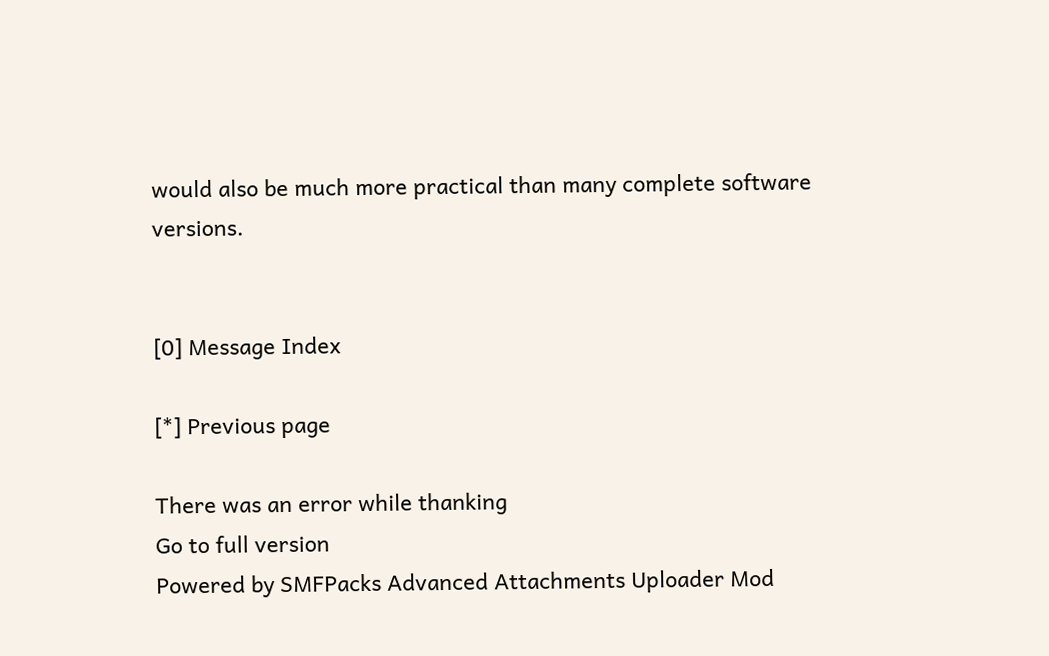would also be much more practical than many complete software versions.


[0] Message Index

[*] Previous page

There was an error while thanking
Go to full version
Powered by SMFPacks Advanced Attachments Uploader Mod